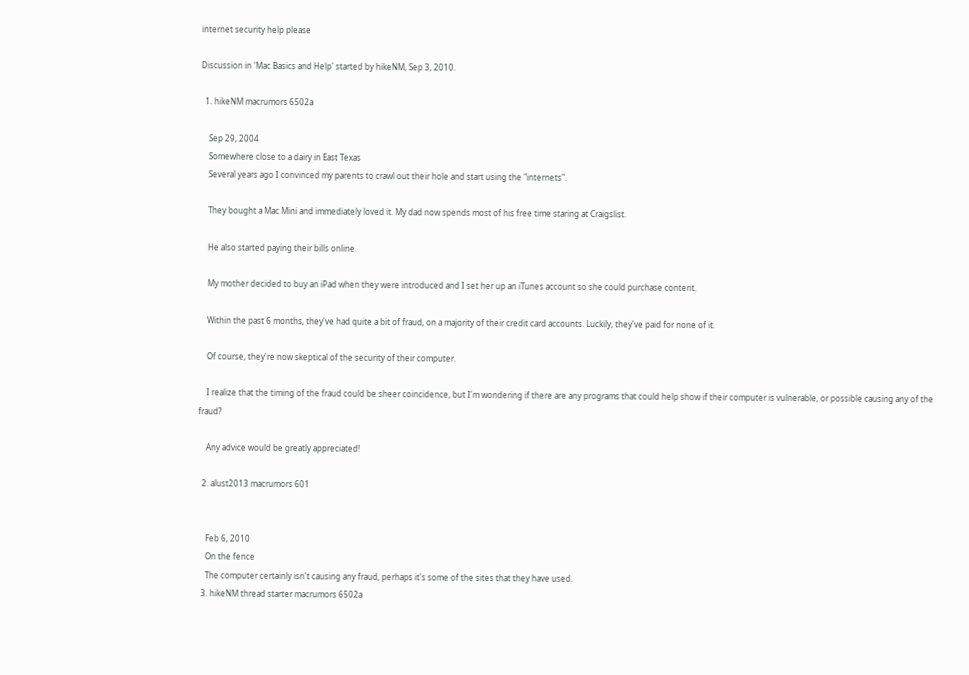internet security help please

Discussion in 'Mac Basics and Help' started by hikeNM, Sep 3, 2010.

  1. hikeNM macrumors 6502a

    Sep 29, 2004
    Somewhere close to a dairy in East Texas
    Several years ago I convinced my parents to crawl out their hole and start using the "internets".

    They bought a Mac Mini and immediately loved it. My dad now spends most of his free time staring at Craigslist.

    He also started paying their bills online.

    My mother decided to buy an iPad when they were introduced and I set her up an iTunes account so she could purchase content.

    Within the past 6 months, they've had quite a bit of fraud, on a majority of their credit card accounts. Luckily, they've paid for none of it.

    Of course, they're now skeptical of the security of their computer.

    I realize that the timing of the fraud could be sheer coincidence, but I'm wondering if there are any programs that could help show if their computer is vulnerable, or possible causing any of the fraud?

    Any advice would be greatly appreciated!

  2. alust2013 macrumors 601


    Feb 6, 2010
    On the fence
    The computer certainly isn't causing any fraud, perhaps it's some of the sites that they have used.
  3. hikeNM thread starter macrumors 6502a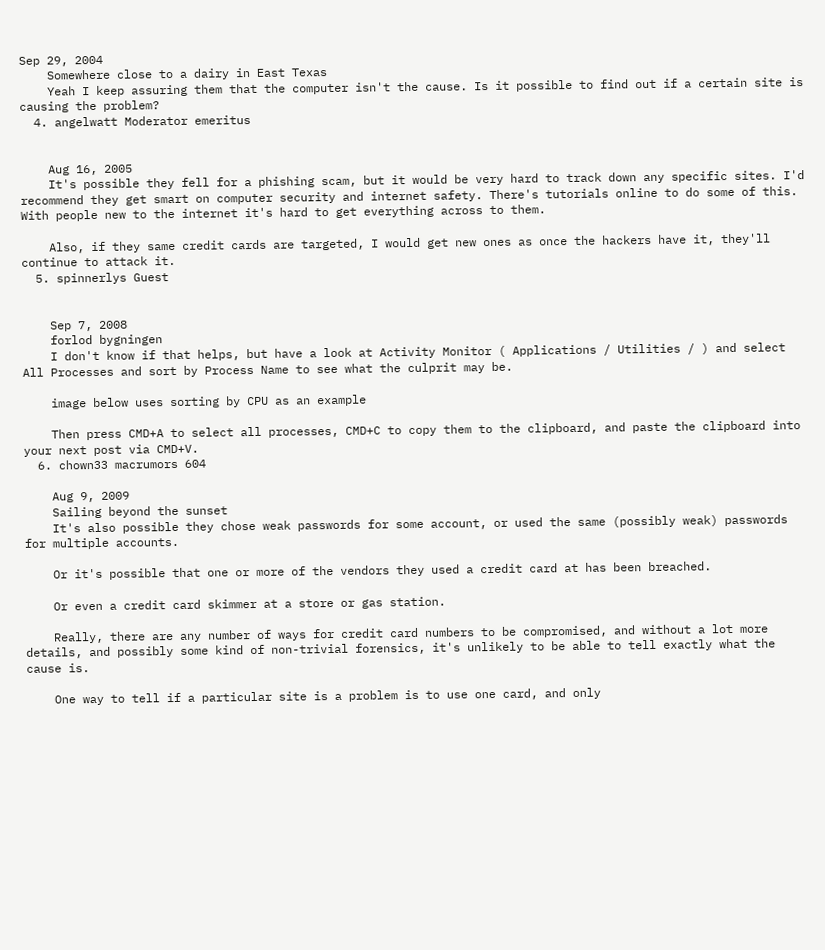Sep 29, 2004
    Somewhere close to a dairy in East Texas
    Yeah I keep assuring them that the computer isn't the cause. Is it possible to find out if a certain site is causing the problem?
  4. angelwatt Moderator emeritus


    Aug 16, 2005
    It's possible they fell for a phishing scam, but it would be very hard to track down any specific sites. I'd recommend they get smart on computer security and internet safety. There's tutorials online to do some of this. With people new to the internet it's hard to get everything across to them.

    Also, if they same credit cards are targeted, I would get new ones as once the hackers have it, they'll continue to attack it.
  5. spinnerlys Guest


    Sep 7, 2008
    forlod bygningen
    I don't know if that helps, but have a look at Activity Monitor ( Applications / Utilities / ) and select All Processes and sort by Process Name to see what the culprit may be.

    image below uses sorting by CPU as an example

    Then press CMD+A to select all processes, CMD+C to copy them to the clipboard, and paste the clipboard into your next post via CMD+V.
  6. chown33 macrumors 604

    Aug 9, 2009
    Sailing beyond the sunset
    It's also possible they chose weak passwords for some account, or used the same (possibly weak) passwords for multiple accounts.

    Or it's possible that one or more of the vendors they used a credit card at has been breached.

    Or even a credit card skimmer at a store or gas station.

    Really, there are any number of ways for credit card numbers to be compromised, and without a lot more details, and possibly some kind of non-trivial forensics, it's unlikely to be able to tell exactly what the cause is.

    One way to tell if a particular site is a problem is to use one card, and only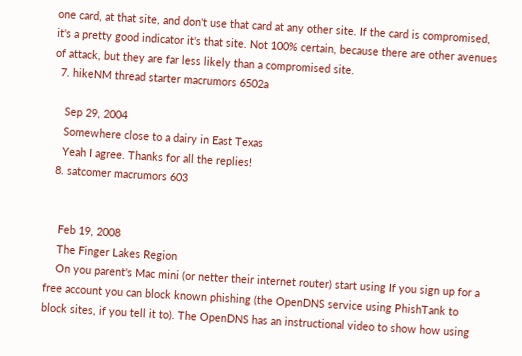one card, at that site, and don't use that card at any other site. If the card is compromised, it's a pretty good indicator it's that site. Not 100% certain, because there are other avenues of attack, but they are far less likely than a compromised site.
  7. hikeNM thread starter macrumors 6502a

    Sep 29, 2004
    Somewhere close to a dairy in East Texas
    Yeah I agree. Thanks for all the replies!
  8. satcomer macrumors 603


    Feb 19, 2008
    The Finger Lakes Region
    On you parent's Mac mini (or netter their internet router) start using If you sign up for a free account you can block known phishing (the OpenDNS service using PhishTank to block sites, if you tell it to). The OpenDNS has an instructional video to show how using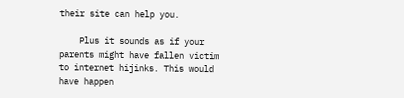their site can help you.

    Plus it sounds as if your parents might have fallen victim to internet hijinks. This would have happen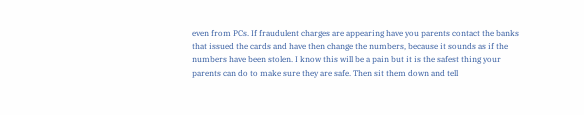even from PCs. If fraudulent charges are appearing have you parents contact the banks that issued the cards and have then change the numbers, because it sounds as if the numbers have been stolen. I know this will be a pain but it is the safest thing your parents can do to make sure they are safe. Then sit them down and tell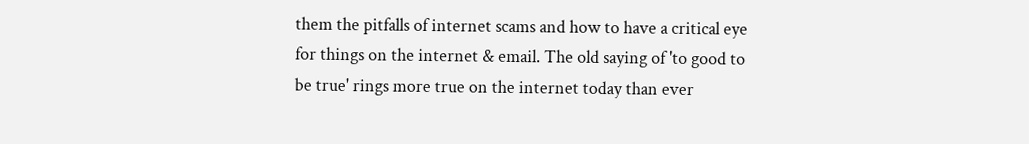them the pitfalls of internet scams and how to have a critical eye for things on the internet & email. The old saying of 'to good to be true' rings more true on the internet today than ever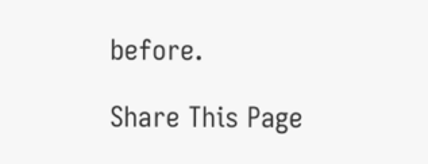before.

Share This Page